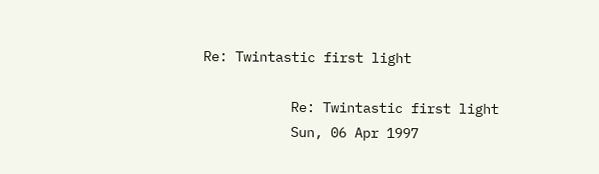Re: Twintastic first light

           Re: Twintastic first light
           Sun, 06 Apr 1997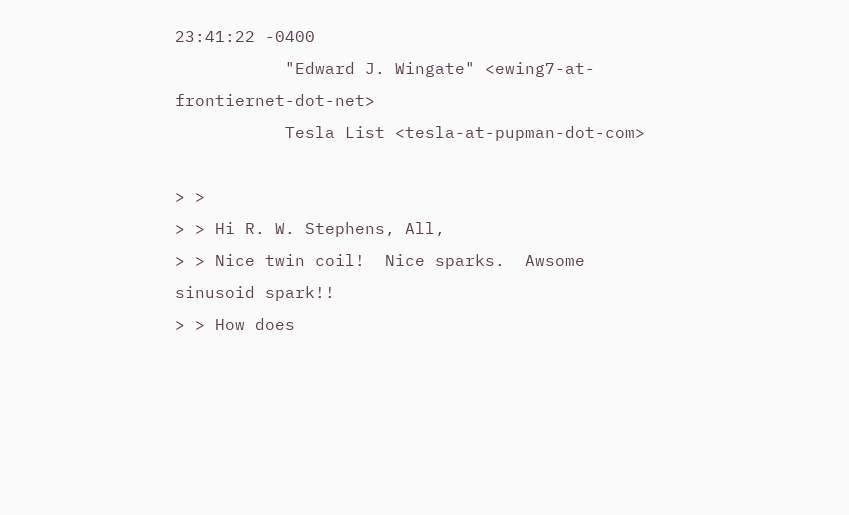23:41:22 -0400
           "Edward J. Wingate" <ewing7-at-frontiernet-dot-net>
           Tesla List <tesla-at-pupman-dot-com>

> >
> > Hi R. W. Stephens, All,
> > Nice twin coil!  Nice sparks.  Awsome sinusoid spark!!
> > How does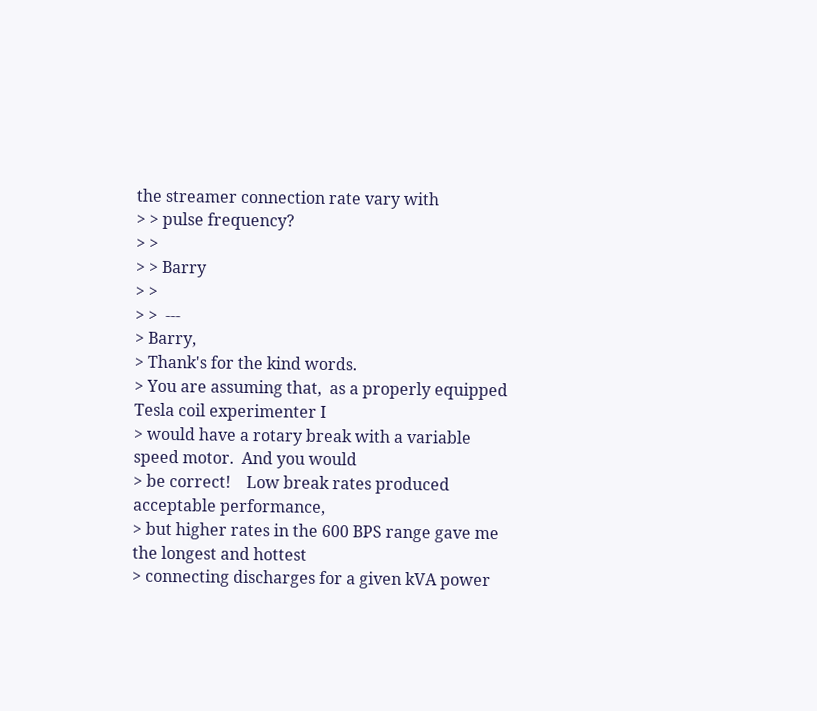the streamer connection rate vary with
> > pulse frequency?
> >
> > Barry
> >
> >  ---
> Barry,
> Thank's for the kind words.
> You are assuming that,  as a properly equipped Tesla coil experimenter I
> would have a rotary break with a variable speed motor.  And you would
> be correct!    Low break rates produced acceptable performance,
> but higher rates in the 600 BPS range gave me the longest and hottest
> connecting discharges for a given kVA power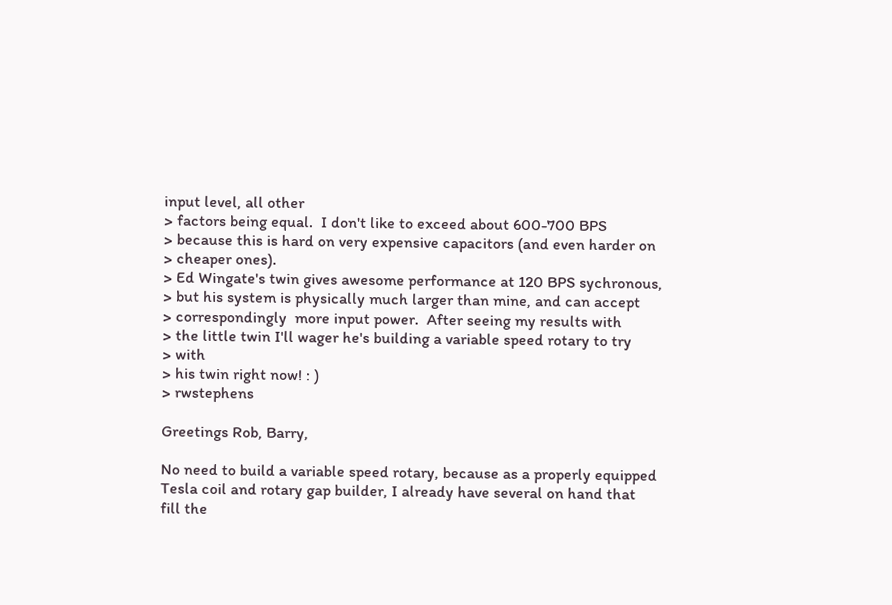input level, all other
> factors being equal.  I don't like to exceed about 600-700 BPS
> because this is hard on very expensive capacitors (and even harder on
> cheaper ones).
> Ed Wingate's twin gives awesome performance at 120 BPS sychronous,
> but his system is physically much larger than mine, and can accept
> correspondingly  more input power.  After seeing my results with
> the little twin I'll wager he's building a variable speed rotary to try
> with
> his twin right now! : )
> rwstephens

Greetings Rob, Barry,

No need to build a variable speed rotary, because as a properly equipped
Tesla coil and rotary gap builder, I already have several on hand that
fill the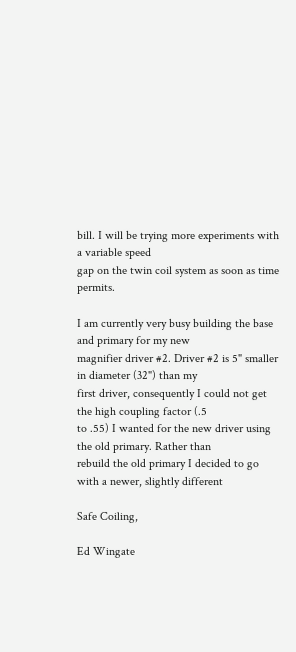bill. I will be trying more experiments with a variable speed
gap on the twin coil system as soon as time permits.

I am currently very busy building the base and primary for my new
magnifier driver #2. Driver #2 is 5" smaller in diameter (32") than my
first driver, consequently I could not get the high coupling factor (.5
to .55) I wanted for the new driver using the old primary. Rather than
rebuild the old primary I decided to go with a newer, slightly different

Safe Coiling,

Ed Wingate